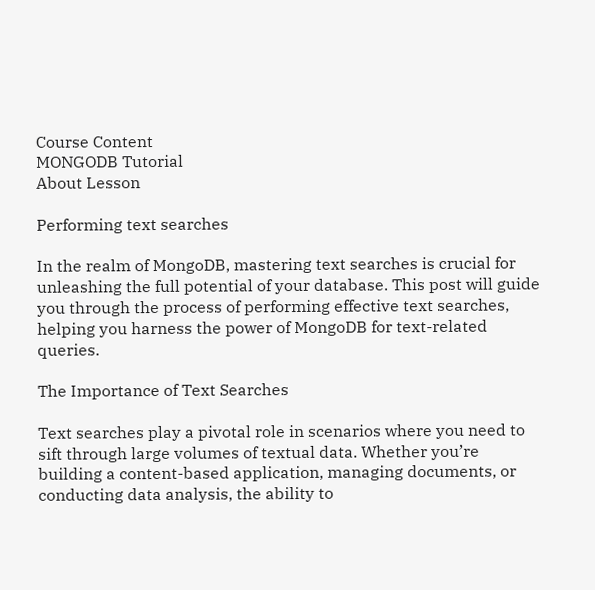Course Content
MONGODB Tutorial
About Lesson

Performing text searches

In the realm of MongoDB, mastering text searches is crucial for unleashing the full potential of your database. This post will guide you through the process of performing effective text searches, helping you harness the power of MongoDB for text-related queries.

The Importance of Text Searches

Text searches play a pivotal role in scenarios where you need to sift through large volumes of textual data. Whether you’re building a content-based application, managing documents, or conducting data analysis, the ability to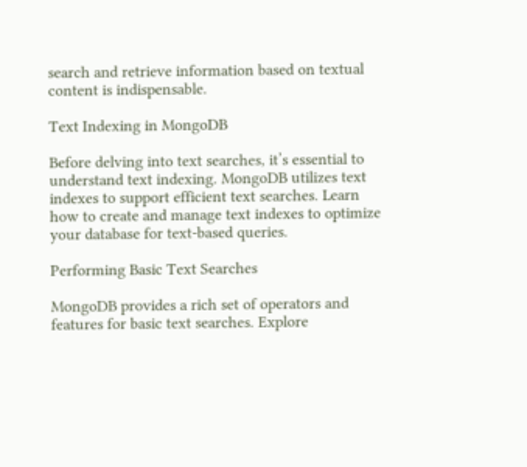search and retrieve information based on textual content is indispensable.

Text Indexing in MongoDB

Before delving into text searches, it’s essential to understand text indexing. MongoDB utilizes text indexes to support efficient text searches. Learn how to create and manage text indexes to optimize your database for text-based queries.

Performing Basic Text Searches

MongoDB provides a rich set of operators and features for basic text searches. Explore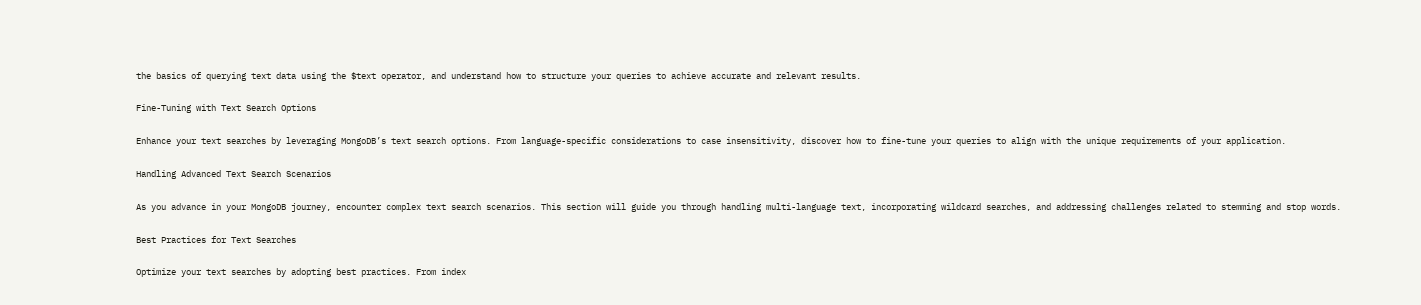the basics of querying text data using the $text operator, and understand how to structure your queries to achieve accurate and relevant results.

Fine-Tuning with Text Search Options

Enhance your text searches by leveraging MongoDB’s text search options. From language-specific considerations to case insensitivity, discover how to fine-tune your queries to align with the unique requirements of your application.

Handling Advanced Text Search Scenarios

As you advance in your MongoDB journey, encounter complex text search scenarios. This section will guide you through handling multi-language text, incorporating wildcard searches, and addressing challenges related to stemming and stop words.

Best Practices for Text Searches

Optimize your text searches by adopting best practices. From index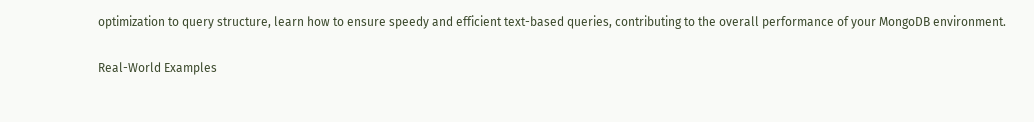optimization to query structure, learn how to ensure speedy and efficient text-based queries, contributing to the overall performance of your MongoDB environment.

Real-World Examples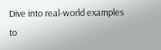Dive into real-world examples to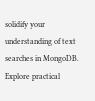solidify your understanding of text searches in MongoDB. Explore practical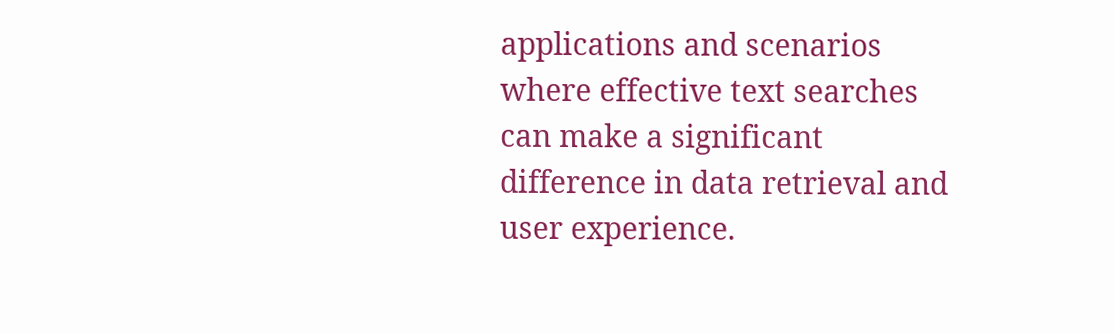applications and scenarios where effective text searches can make a significant difference in data retrieval and user experience.